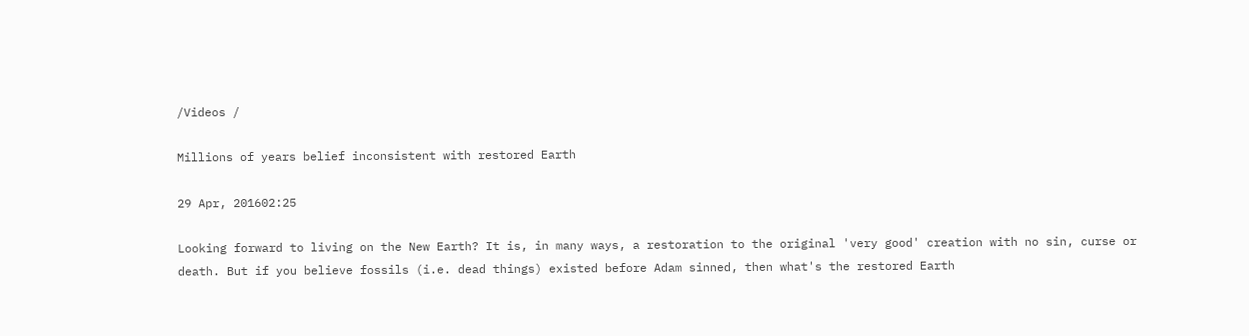/Videos /

Millions of years belief inconsistent with restored Earth

29 Apr, 201602:25

Looking forward to living on the New Earth? It is, in many ways, a restoration to the original 'very good' creation with no sin, curse or death. But if you believe fossils (i.e. dead things) existed before Adam sinned, then what's the restored Earth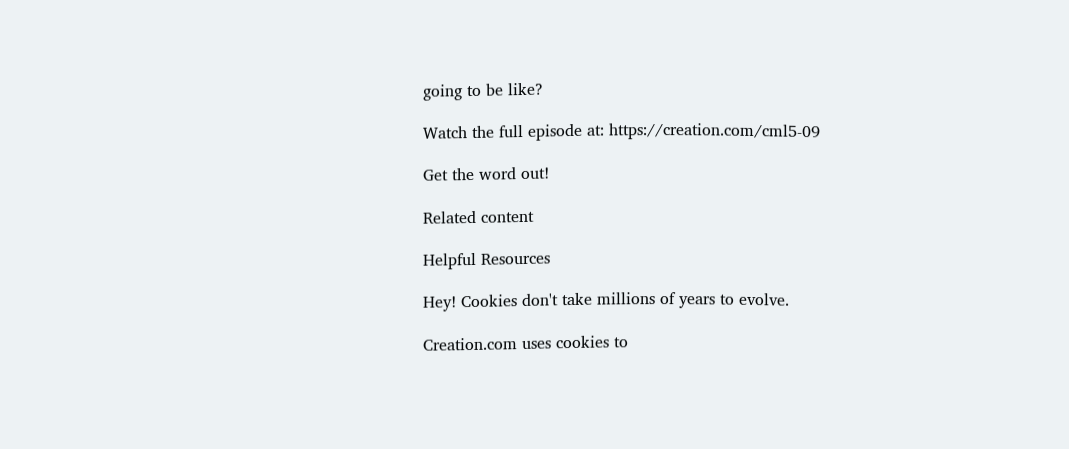going to be like?

Watch the full episode at: https://creation.com/cml5-09

Get the word out!

Related content

Helpful Resources

Hey! Cookies don't take millions of years to evolve.

Creation.com uses cookies to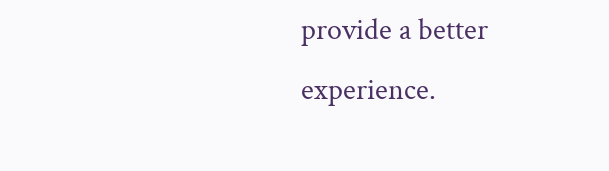provide a better experience.